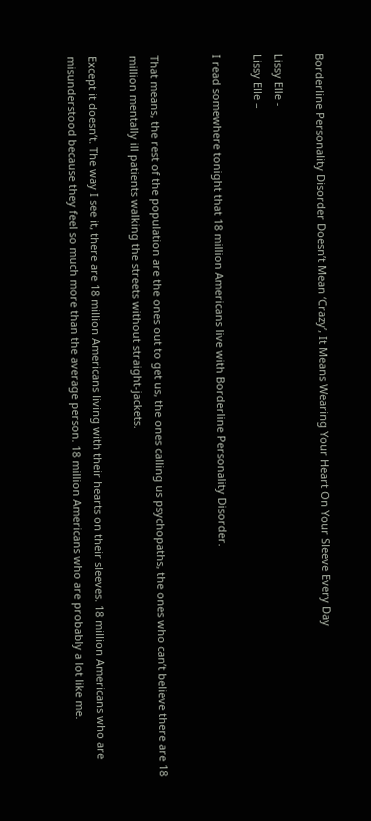Borderline Personality Disorder Doesn’t Mean ‘Crazy’, It Means Wearing Your Heart On Your Sleeve Every Day

Lissy Elle -
Lissy Elle –

I read somewhere tonight that 18 million Americans live with Borderline Personality Disorder.


That means, the rest of the population are the ones out to get us, the ones calling us psychopaths, the ones who can’t believe there are 18 million mentally ill patients walking the streets without straight-jackets.

Except it doesn’t. The way I see it, there are 18 million Americans living with their hearts on their sleeves. 18 million Americans who are misunderstood because they feel so much more than the average person. 18 million Americans who are probably a lot like me.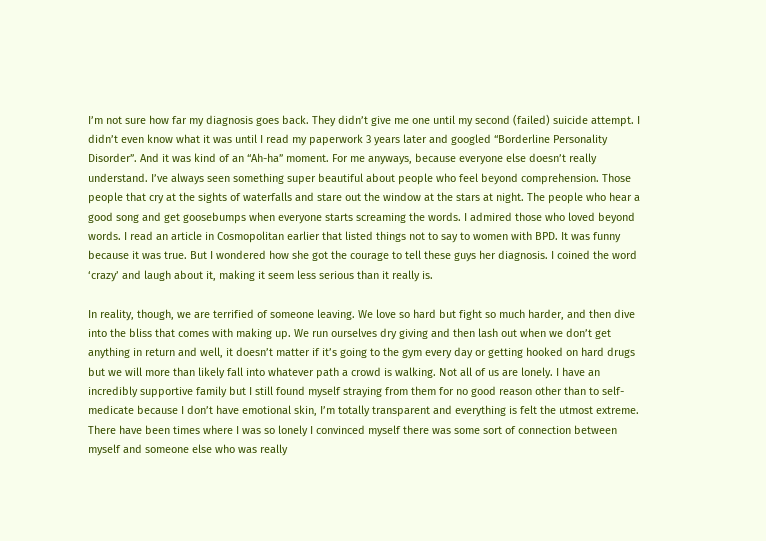I’m not sure how far my diagnosis goes back. They didn’t give me one until my second (failed) suicide attempt. I didn’t even know what it was until I read my paperwork 3 years later and googled “Borderline Personality Disorder”. And it was kind of an “Ah-ha” moment. For me anyways, because everyone else doesn’t really understand. I’ve always seen something super beautiful about people who feel beyond comprehension. Those people that cry at the sights of waterfalls and stare out the window at the stars at night. The people who hear a good song and get goosebumps when everyone starts screaming the words. I admired those who loved beyond words. I read an article in Cosmopolitan earlier that listed things not to say to women with BPD. It was funny because it was true. But I wondered how she got the courage to tell these guys her diagnosis. I coined the word ‘crazy’ and laugh about it, making it seem less serious than it really is.

In reality, though, we are terrified of someone leaving. We love so hard but fight so much harder, and then dive into the bliss that comes with making up. We run ourselves dry giving and then lash out when we don’t get anything in return and well, it doesn’t matter if it’s going to the gym every day or getting hooked on hard drugs but we will more than likely fall into whatever path a crowd is walking. Not all of us are lonely. I have an incredibly supportive family but I still found myself straying from them for no good reason other than to self-medicate because I don’t have emotional skin, I’m totally transparent and everything is felt the utmost extreme. There have been times where I was so lonely I convinced myself there was some sort of connection between myself and someone else who was really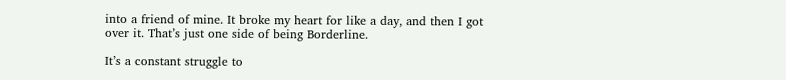into a friend of mine. It broke my heart for like a day, and then I got over it. That’s just one side of being Borderline.

It’s a constant struggle to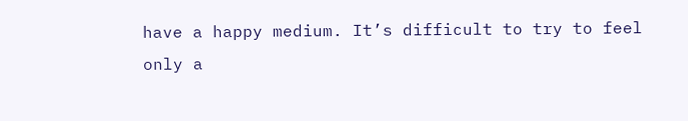have a happy medium. It’s difficult to try to feel only a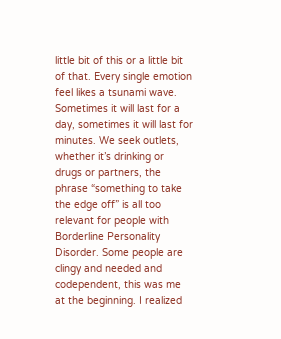little bit of this or a little bit of that. Every single emotion feel likes a tsunami wave. Sometimes it will last for a day, sometimes it will last for minutes. We seek outlets, whether it’s drinking or drugs or partners, the phrase “something to take the edge off” is all too relevant for people with Borderline Personality Disorder. Some people are clingy and needed and codependent, this was me at the beginning. I realized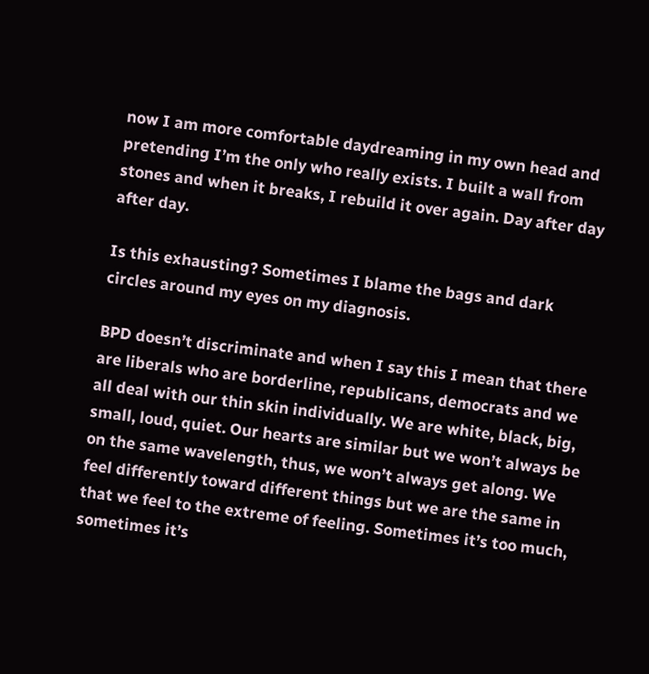now I am more comfortable daydreaming in my own head and pretending I’m the only who really exists. I built a wall from stones and when it breaks, I rebuild it over again. Day after day after day.

Is this exhausting? Sometimes I blame the bags and dark circles around my eyes on my diagnosis.

BPD doesn’t discriminate and when I say this I mean that there are liberals who are borderline, republicans, democrats and we all deal with our thin skin individually. We are white, black, big, small, loud, quiet. Our hearts are similar but we won’t always be on the same wavelength, thus, we won’t always get along. We feel differently toward different things but we are the same in that we feel to the extreme of feeling. Sometimes it’s too much, sometimes it’s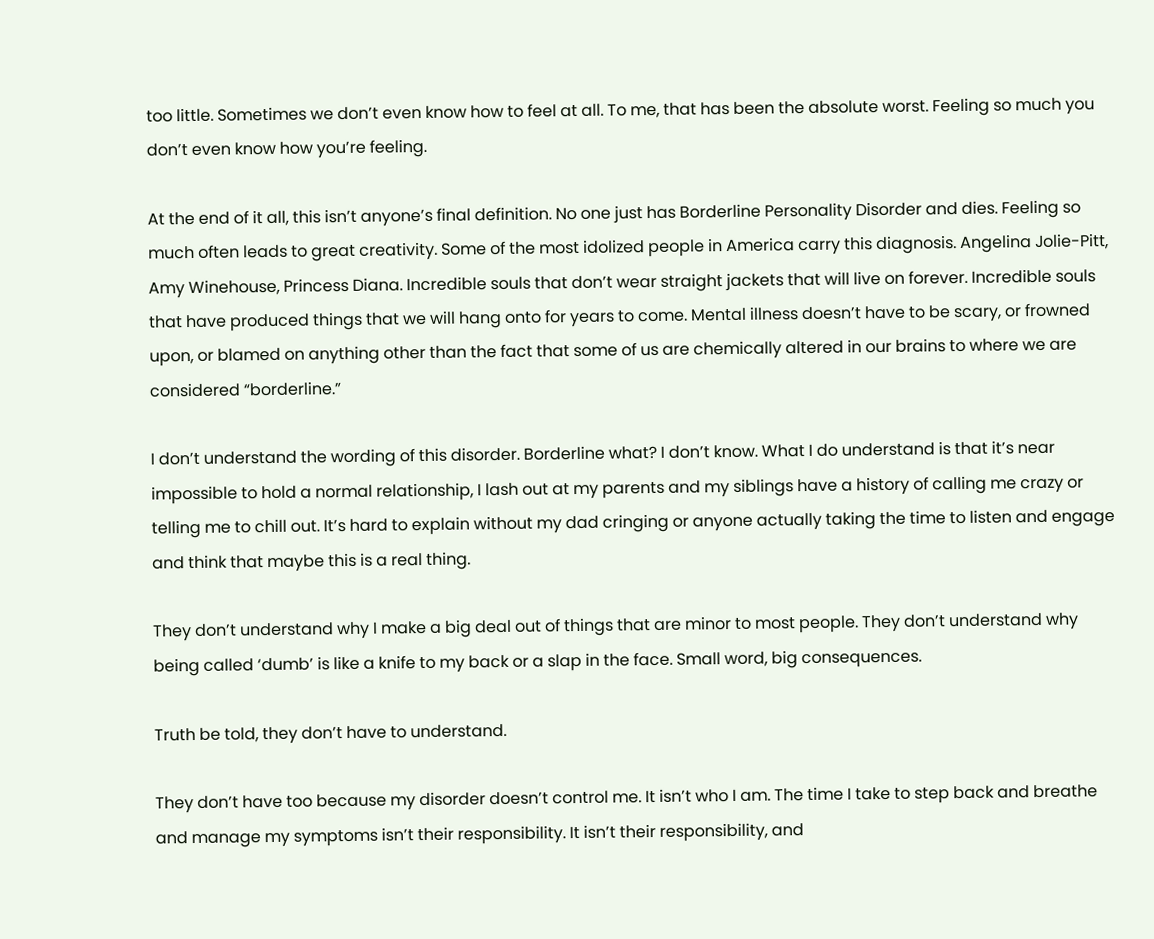too little. Sometimes we don’t even know how to feel at all. To me, that has been the absolute worst. Feeling so much you don’t even know how you’re feeling.

At the end of it all, this isn’t anyone’s final definition. No one just has Borderline Personality Disorder and dies. Feeling so much often leads to great creativity. Some of the most idolized people in America carry this diagnosis. Angelina Jolie-Pitt, Amy Winehouse, Princess Diana. Incredible souls that don’t wear straight jackets that will live on forever. Incredible souls that have produced things that we will hang onto for years to come. Mental illness doesn’t have to be scary, or frowned upon, or blamed on anything other than the fact that some of us are chemically altered in our brains to where we are considered “borderline.”

I don’t understand the wording of this disorder. Borderline what? I don’t know. What I do understand is that it’s near impossible to hold a normal relationship, I lash out at my parents and my siblings have a history of calling me crazy or telling me to chill out. It’s hard to explain without my dad cringing or anyone actually taking the time to listen and engage and think that maybe this is a real thing.

They don’t understand why I make a big deal out of things that are minor to most people. They don’t understand why being called ‘dumb’ is like a knife to my back or a slap in the face. Small word, big consequences.

Truth be told, they don’t have to understand.

They don’t have too because my disorder doesn’t control me. It isn’t who I am. The time I take to step back and breathe and manage my symptoms isn’t their responsibility. It isn’t their responsibility, and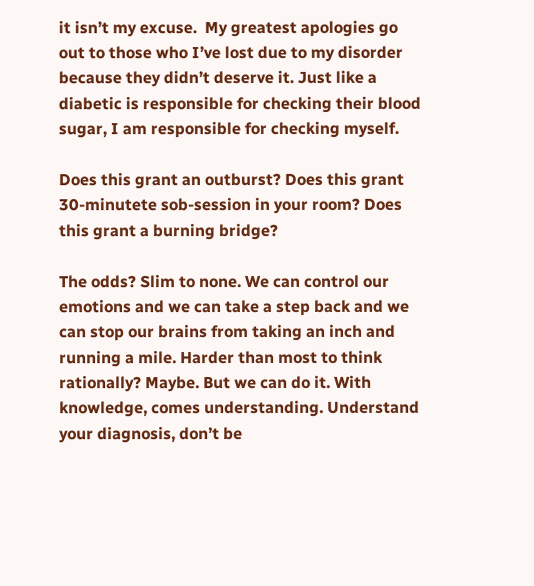it isn’t my excuse.  My greatest apologies go out to those who I’ve lost due to my disorder because they didn’t deserve it. Just like a diabetic is responsible for checking their blood sugar, I am responsible for checking myself.

Does this grant an outburst? Does this grant 30-minutete sob-session in your room? Does this grant a burning bridge?

The odds? Slim to none. We can control our emotions and we can take a step back and we can stop our brains from taking an inch and running a mile. Harder than most to think rationally? Maybe. But we can do it. With knowledge, comes understanding. Understand your diagnosis, don’t be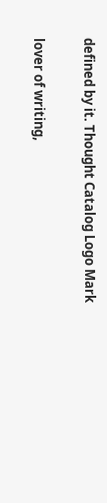defined by it. Thought Catalog Logo Mark

lover of writing,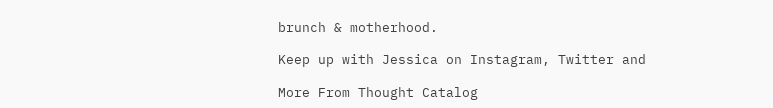brunch & motherhood.

Keep up with Jessica on Instagram, Twitter and

More From Thought Catalog